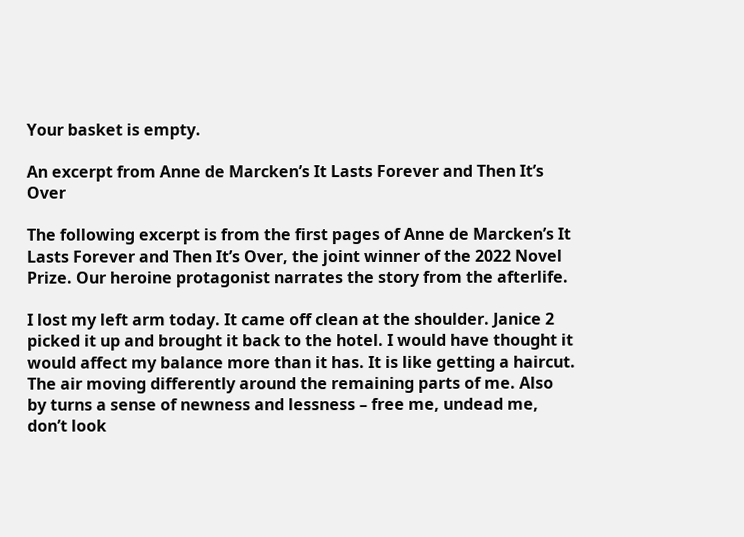Your basket is empty.

An excerpt from Anne de Marcken’s It Lasts Forever and Then It’s Over

The following excerpt is from the first pages of Anne de Marcken’s It Lasts Forever and Then It’s Over, the joint winner of the 2022 Novel Prize. Our heroine protagonist narrates the story from the afterlife.

I lost my left arm today. It came off clean at the shoulder. Janice 2 picked it up and brought it back to the hotel. I would have thought it would affect my balance more than it has. It is like getting a haircut. The air moving differently around the remaining parts of me. Also by turns a sense of newness and lessness – free me, undead me, don’t look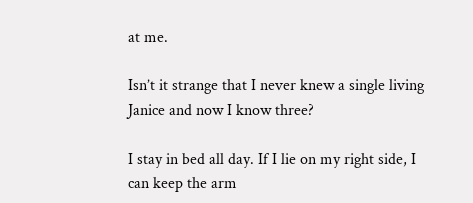at me.

Isn’t it strange that I never knew a single living Janice and now I know three?

I stay in bed all day. If I lie on my right side, I can keep the arm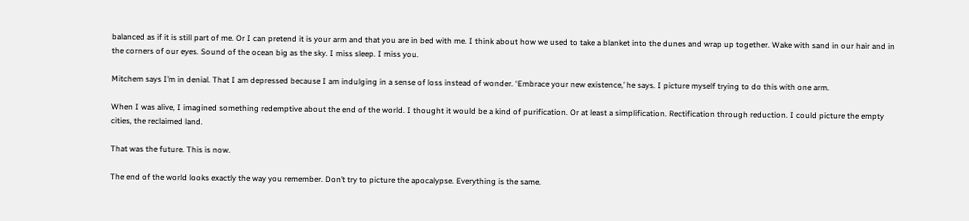balanced as if it is still part of me. Or I can pretend it is your arm and that you are in bed with me. I think about how we used to take a blanket into the dunes and wrap up together. Wake with sand in our hair and in the corners of our eyes. Sound of the ocean big as the sky. I miss sleep. I miss you.

Mitchem says I’m in denial. That I am depressed because I am indulging in a sense of loss instead of wonder. ‘Embrace your new existence,’ he says. I picture myself trying to do this with one arm.

When I was alive, I imagined something redemptive about the end of the world. I thought it would be a kind of purification. Or at least a simplification. Rectification through reduction. I could picture the empty cities, the reclaimed land.

That was the future. This is now.

The end of the world looks exactly the way you remember. Don’t try to picture the apocalypse. Everything is the same.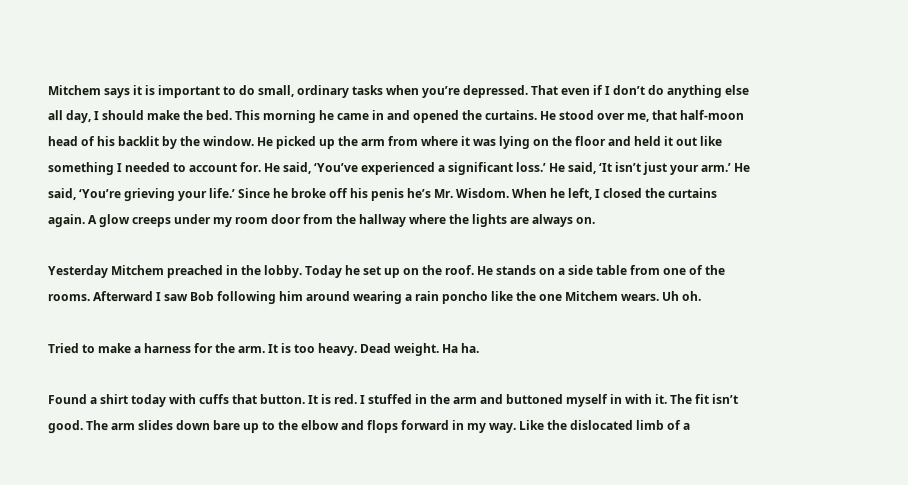Mitchem says it is important to do small, ordinary tasks when you’re depressed. That even if I don’t do anything else all day, I should make the bed. This morning he came in and opened the curtains. He stood over me, that half-moon head of his backlit by the window. He picked up the arm from where it was lying on the floor and held it out like something I needed to account for. He said, ‘You’ve experienced a significant loss.’ He said, ‘It isn’t just your arm.’ He said, ‘You’re grieving your life.’ Since he broke off his penis he’s Mr. Wisdom. When he left, I closed the curtains again. A glow creeps under my room door from the hallway where the lights are always on.

Yesterday Mitchem preached in the lobby. Today he set up on the roof. He stands on a side table from one of the rooms. Afterward I saw Bob following him around wearing a rain poncho like the one Mitchem wears. Uh oh.

Tried to make a harness for the arm. It is too heavy. Dead weight. Ha ha.

Found a shirt today with cuffs that button. It is red. I stuffed in the arm and buttoned myself in with it. The fit isn’t good. The arm slides down bare up to the elbow and flops forward in my way. Like the dislocated limb of a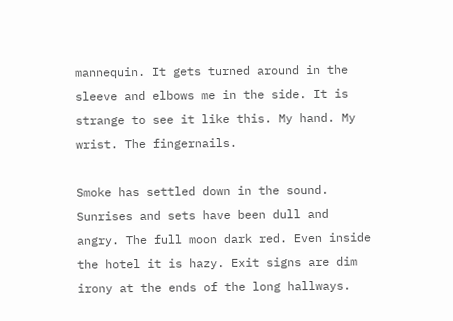mannequin. It gets turned around in the sleeve and elbows me in the side. It is strange to see it like this. My hand. My wrist. The fingernails.

Smoke has settled down in the sound. Sunrises and sets have been dull and angry. The full moon dark red. Even inside the hotel it is hazy. Exit signs are dim irony at the ends of the long hallways.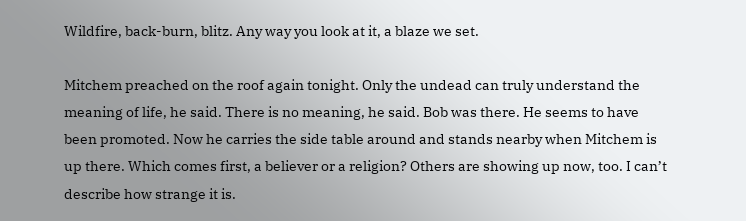Wildfire, back-burn, blitz. Any way you look at it, a blaze we set.

Mitchem preached on the roof again tonight. Only the undead can truly understand the meaning of life, he said. There is no meaning, he said. Bob was there. He seems to have been promoted. Now he carries the side table around and stands nearby when Mitchem is up there. Which comes first, a believer or a religion? Others are showing up now, too. I can’t describe how strange it is.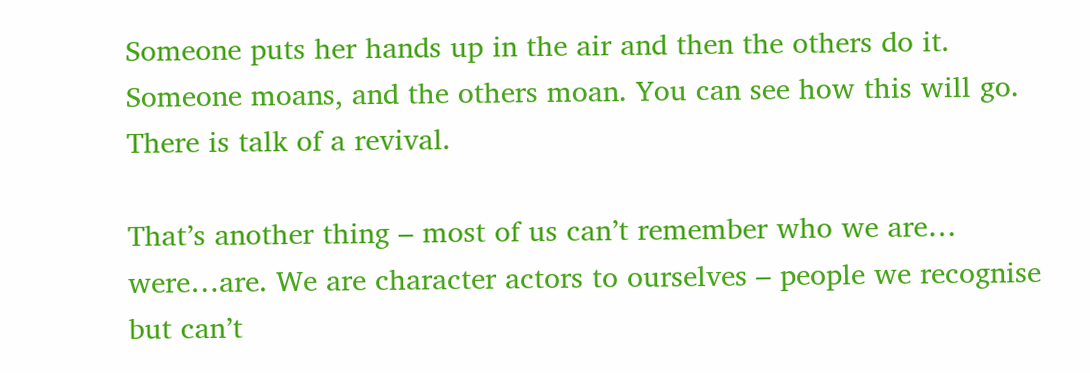Someone puts her hands up in the air and then the others do it. Someone moans, and the others moan. You can see how this will go. There is talk of a revival.

That’s another thing – most of us can’t remember who we are… were…are. We are character actors to ourselves – people we recognise but can’t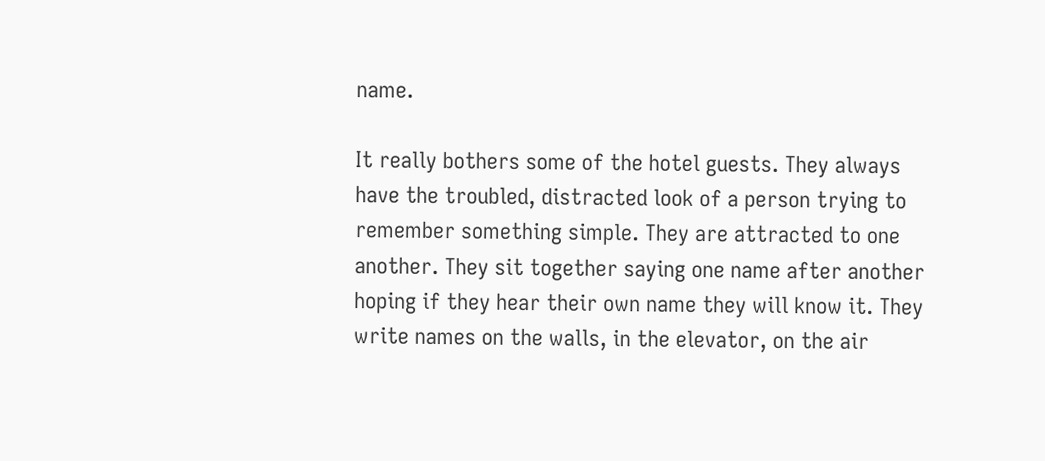name.

It really bothers some of the hotel guests. They always have the troubled, distracted look of a person trying to remember something simple. They are attracted to one another. They sit together saying one name after another hoping if they hear their own name they will know it. They write names on the walls, in the elevator, on the air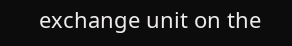exchange unit on the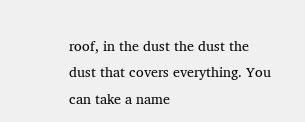roof, in the dust the dust the dust that covers everything. You can take a name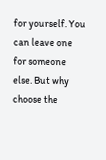for yourself. You can leave one for someone else. But why choose the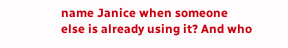name Janice when someone else is already using it? And who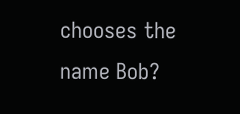chooses the name Bob?